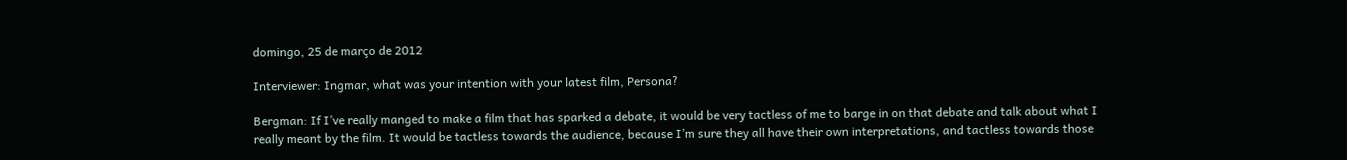domingo, 25 de março de 2012

Interviewer: Ingmar, what was your intention with your latest film, Persona?

Bergman: If I’ve really manged to make a film that has sparked a debate, it would be very tactless of me to barge in on that debate and talk about what I really meant by the film. It would be tactless towards the audience, because I’m sure they all have their own interpretations, and tactless towards those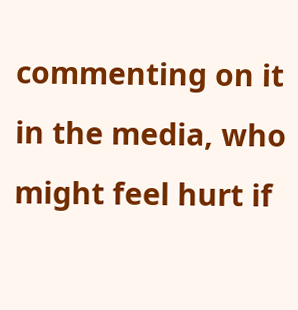commenting on it in the media, who might feel hurt if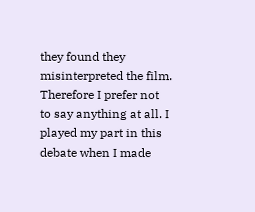they found they misinterpreted the film. Therefore I prefer not to say anything at all. I played my part in this debate when I made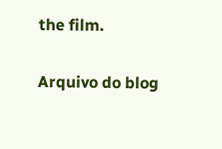the film.

Arquivo do blog